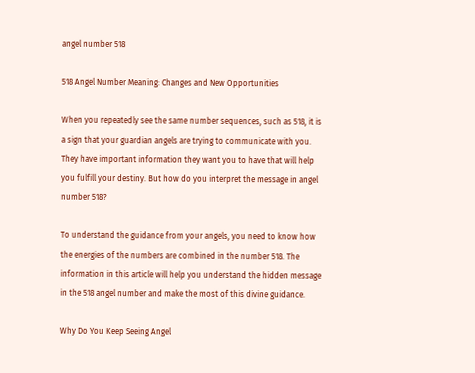angel number 518

518 Angel Number Meaning: Changes and New Opportunities

When you repeatedly see the same number sequences, such as 518, it is a sign that your guardian angels are trying to communicate with you. They have important information they want you to have that will help you fulfill your destiny. But how do you interpret the message in angel number 518?

To understand the guidance from your angels, you need to know how the energies of the numbers are combined in the number 518. The information in this article will help you understand the hidden message in the 518 angel number and make the most of this divine guidance.

Why Do You Keep Seeing Angel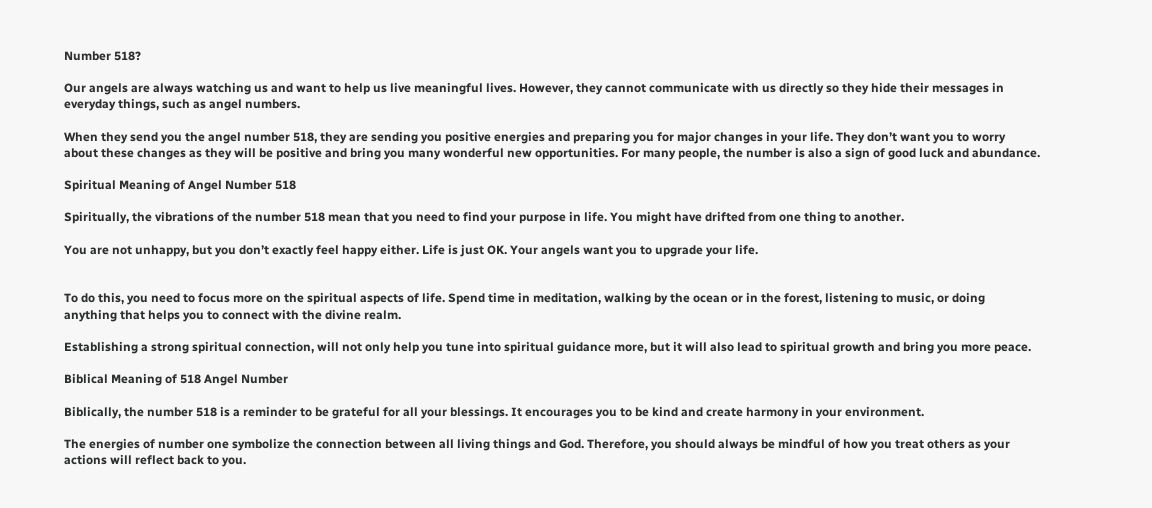Number 518?

Our angels are always watching us and want to help us live meaningful lives. However, they cannot communicate with us directly so they hide their messages in everyday things, such as angel numbers.

When they send you the angel number 518, they are sending you positive energies and preparing you for major changes in your life. They don’t want you to worry about these changes as they will be positive and bring you many wonderful new opportunities. For many people, the number is also a sign of good luck and abundance.

Spiritual Meaning of Angel Number 518

Spiritually, the vibrations of the number 518 mean that you need to find your purpose in life. You might have drifted from one thing to another.

You are not unhappy, but you don’t exactly feel happy either. Life is just OK. Your angels want you to upgrade your life.


To do this, you need to focus more on the spiritual aspects of life. Spend time in meditation, walking by the ocean or in the forest, listening to music, or doing anything that helps you to connect with the divine realm.

Establishing a strong spiritual connection, will not only help you tune into spiritual guidance more, but it will also lead to spiritual growth and bring you more peace.

Biblical Meaning of 518 Angel Number

Biblically, the number 518 is a reminder to be grateful for all your blessings. It encourages you to be kind and create harmony in your environment.

The energies of number one symbolize the connection between all living things and God. Therefore, you should always be mindful of how you treat others as your actions will reflect back to you.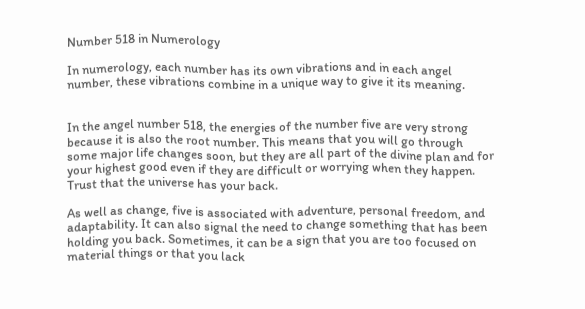Number 518 in Numerology

In numerology, each number has its own vibrations and in each angel number, these vibrations combine in a unique way to give it its meaning.


In the angel number 518, the energies of the number five are very strong because it is also the root number. This means that you will go through some major life changes soon, but they are all part of the divine plan and for your highest good even if they are difficult or worrying when they happen. Trust that the universe has your back.

As well as change, five is associated with adventure, personal freedom, and adaptability. It can also signal the need to change something that has been holding you back. Sometimes, it can be a sign that you are too focused on material things or that you lack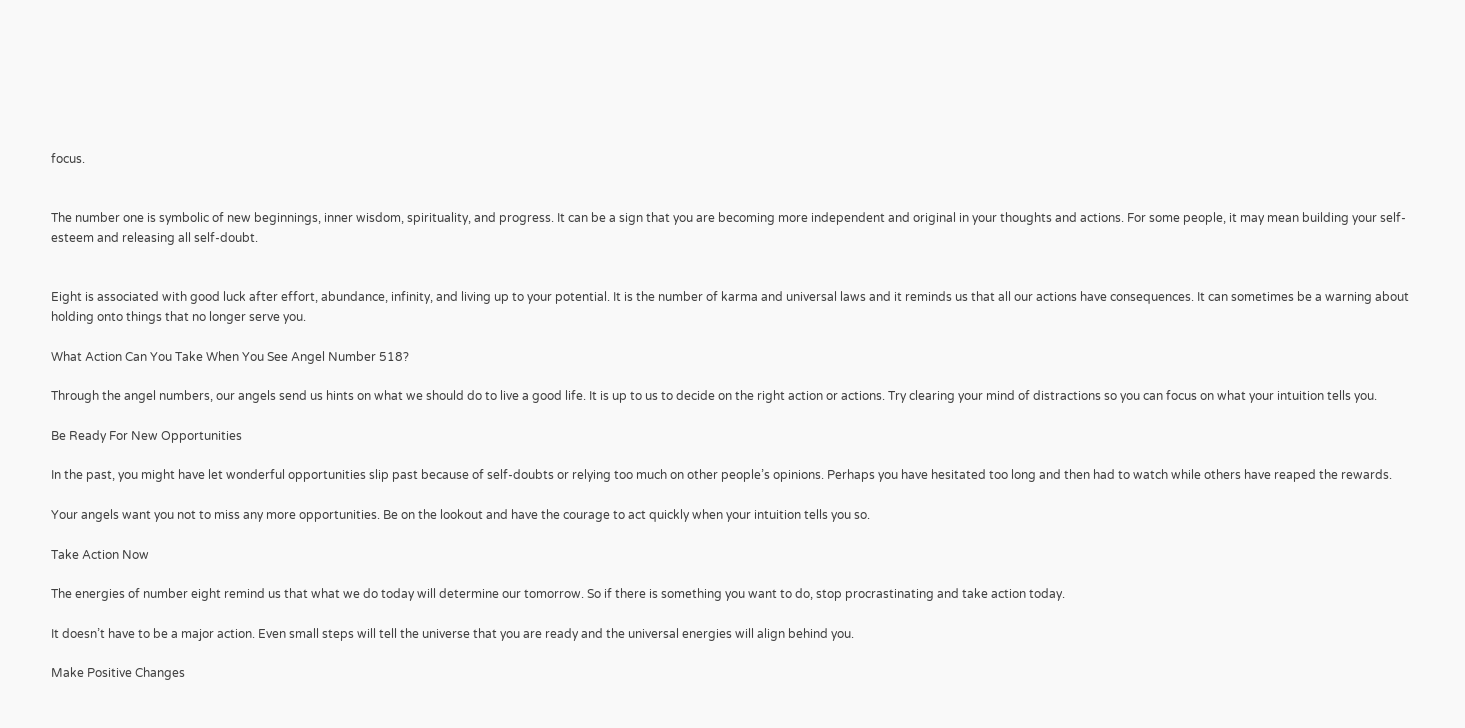focus.


The number one is symbolic of new beginnings, inner wisdom, spirituality, and progress. It can be a sign that you are becoming more independent and original in your thoughts and actions. For some people, it may mean building your self-esteem and releasing all self-doubt.


Eight is associated with good luck after effort, abundance, infinity, and living up to your potential. It is the number of karma and universal laws and it reminds us that all our actions have consequences. It can sometimes be a warning about holding onto things that no longer serve you.

What Action Can You Take When You See Angel Number 518?

Through the angel numbers, our angels send us hints on what we should do to live a good life. It is up to us to decide on the right action or actions. Try clearing your mind of distractions so you can focus on what your intuition tells you.

Be Ready For New Opportunities

In the past, you might have let wonderful opportunities slip past because of self-doubts or relying too much on other people’s opinions. Perhaps you have hesitated too long and then had to watch while others have reaped the rewards.

Your angels want you not to miss any more opportunities. Be on the lookout and have the courage to act quickly when your intuition tells you so.

Take Action Now

The energies of number eight remind us that what we do today will determine our tomorrow. So if there is something you want to do, stop procrastinating and take action today.

It doesn’t have to be a major action. Even small steps will tell the universe that you are ready and the universal energies will align behind you.

Make Positive Changes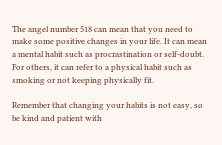The angel number 518 can mean that you need to make some positive changes in your life. It can mean a mental habit such as procrastination or self-doubt. For others, it can refer to a physical habit such as smoking or not keeping physically fit.

Remember that changing your habits is not easy, so be kind and patient with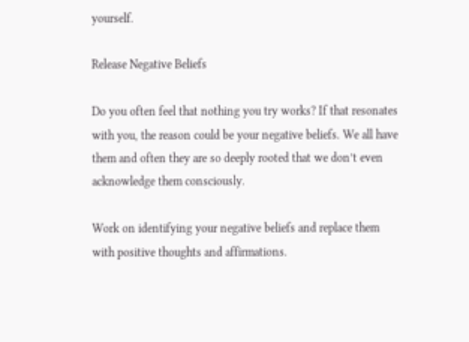yourself.

Release Negative Beliefs

Do you often feel that nothing you try works? If that resonates with you, the reason could be your negative beliefs. We all have them and often they are so deeply rooted that we don’t even acknowledge them consciously.

Work on identifying your negative beliefs and replace them with positive thoughts and affirmations.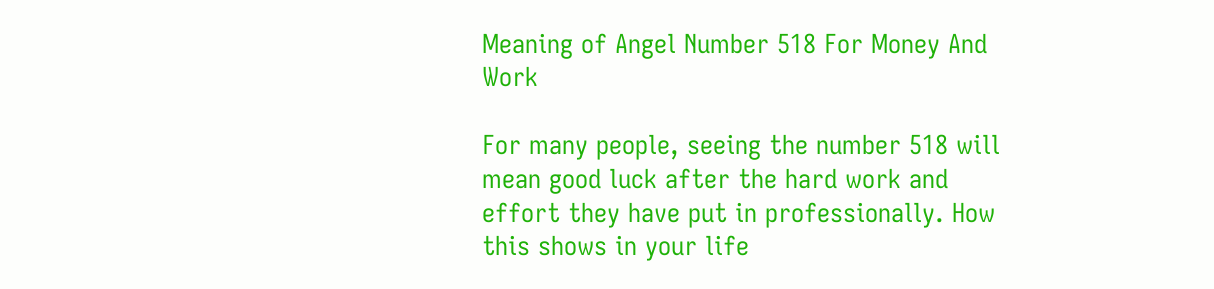Meaning of Angel Number 518 For Money And Work

For many people, seeing the number 518 will mean good luck after the hard work and effort they have put in professionally. How this shows in your life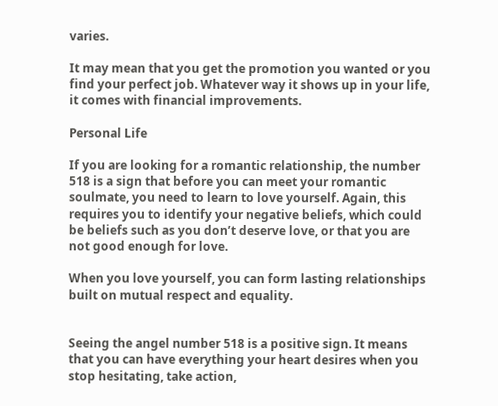varies.

It may mean that you get the promotion you wanted or you find your perfect job. Whatever way it shows up in your life, it comes with financial improvements.

Personal Life

If you are looking for a romantic relationship, the number 518 is a sign that before you can meet your romantic soulmate, you need to learn to love yourself. Again, this requires you to identify your negative beliefs, which could be beliefs such as you don’t deserve love, or that you are not good enough for love.

When you love yourself, you can form lasting relationships built on mutual respect and equality.


Seeing the angel number 518 is a positive sign. It means that you can have everything your heart desires when you stop hesitating, take action,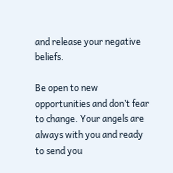and release your negative beliefs.

Be open to new opportunities and don’t fear to change. Your angels are always with you and ready to send you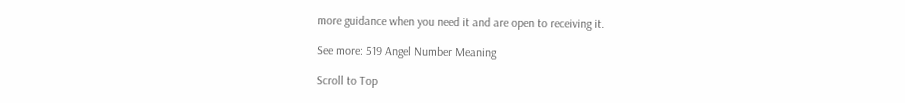more guidance when you need it and are open to receiving it.

See more: 519 Angel Number Meaning

Scroll to Top